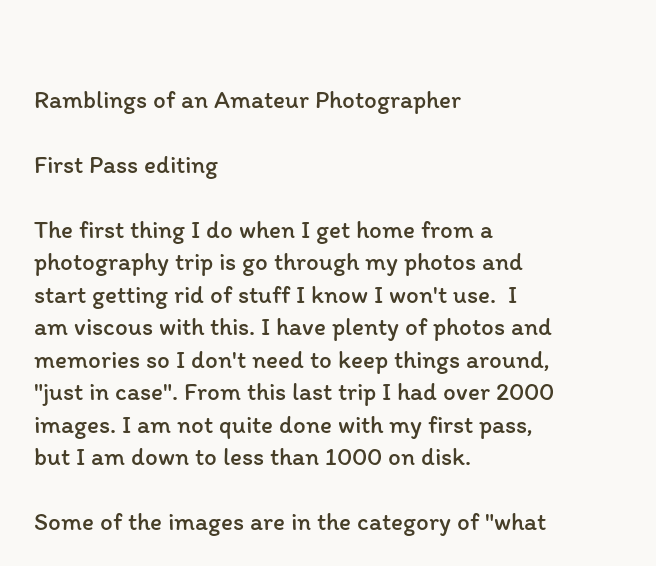Ramblings of an Amateur Photographer

First Pass editing

The first thing I do when I get home from a photography trip is go through my photos and start getting rid of stuff I know I won't use.  I am viscous with this. I have plenty of photos and memories so I don't need to keep things around, "just in case". From this last trip I had over 2000 images. I am not quite done with my first pass, but I am down to less than 1000 on disk.

Some of the images are in the category of "what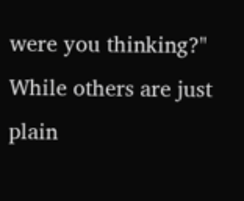were you thinking?" While others are just plain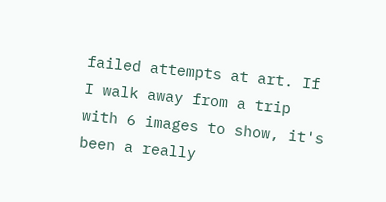failed attempts at art. If I walk away from a trip with 6 images to show, it's been a really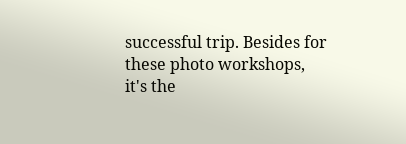successful trip. Besides for these photo workshops, it's the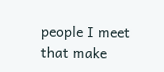people I meet that make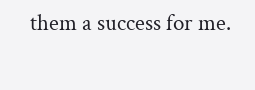them a success for me.